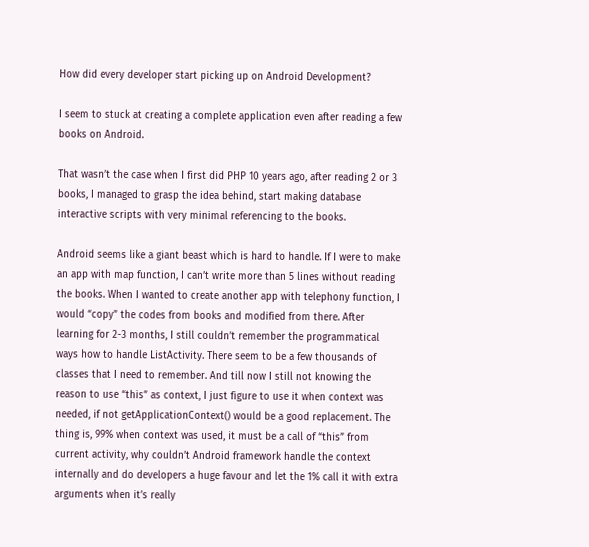How did every developer start picking up on Android Development?

I seem to stuck at creating a complete application even after reading a few books on Android.

That wasn’t the case when I first did PHP 10 years ago, after reading 2 or 3 books, I managed to grasp the idea behind, start making database interactive scripts with very minimal referencing to the books.

Android seems like a giant beast which is hard to handle. If I were to make an app with map function, I can’t write more than 5 lines without reading the books. When I wanted to create another app with telephony function, I would “copy” the codes from books and modified from there. After learning for 2-3 months, I still couldn’t remember the programmatical ways how to handle ListActivity. There seem to be a few thousands of classes that I need to remember. And till now I still not knowing the reason to use “this” as context, I just figure to use it when context was needed, if not getApplicationContext() would be a good replacement. The thing is, 99% when context was used, it must be a call of “this” from current activity, why couldn’t Android framework handle the context internally and do developers a huge favour and let the 1% call it with extra arguments when it’s really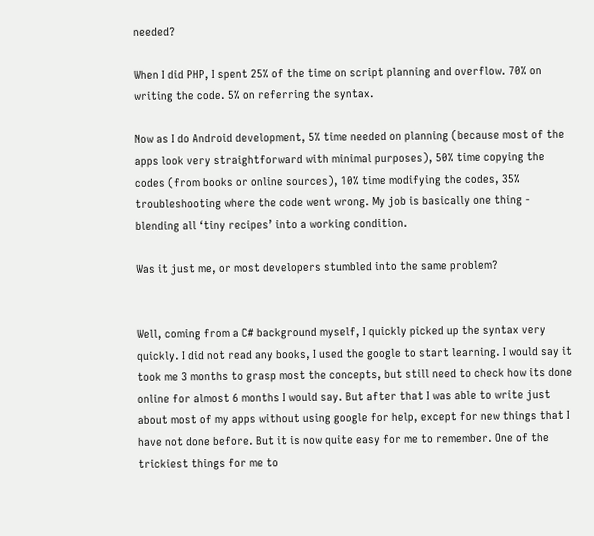needed?

When I did PHP, I spent 25% of the time on script planning and overflow. 70% on writing the code. 5% on referring the syntax.

Now as I do Android development, 5% time needed on planning (because most of the apps look very straightforward with minimal purposes), 50% time copying the codes (from books or online sources), 10% time modifying the codes, 35% troubleshooting where the code went wrong. My job is basically one thing - blending all ‘tiny recipes’ into a working condition.

Was it just me, or most developers stumbled into the same problem?


Well, coming from a C# background myself, I quickly picked up the syntax very quickly. I did not read any books, I used the google to start learning. I would say it took me 3 months to grasp most the concepts, but still need to check how its done online for almost 6 months I would say. But after that I was able to write just about most of my apps without using google for help, except for new things that I have not done before. But it is now quite easy for me to remember. One of the trickiest things for me to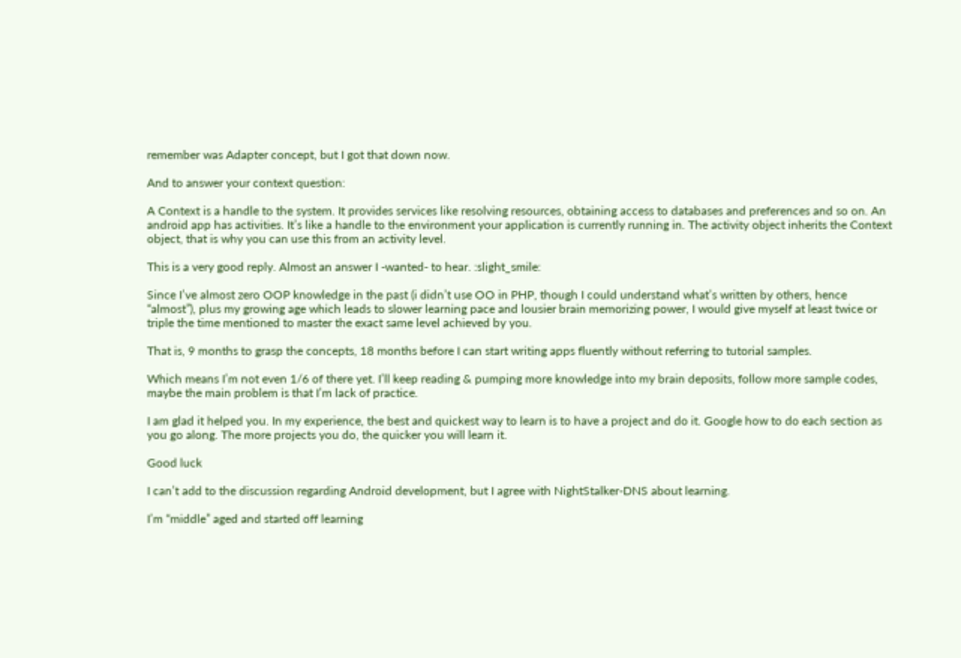remember was Adapter concept, but I got that down now.

And to answer your context question:

A Context is a handle to the system. It provides services like resolving resources, obtaining access to databases and preferences and so on. An android app has activities. It’s like a handle to the environment your application is currently running in. The activity object inherits the Context object, that is why you can use this from an activity level.

This is a very good reply. Almost an answer I -wanted- to hear. :slight_smile:

Since I’ve almost zero OOP knowledge in the past (i didn’t use OO in PHP, though I could understand what’s written by others, hence “almost”), plus my growing age which leads to slower learning pace and lousier brain memorizing power, I would give myself at least twice or triple the time mentioned to master the exact same level achieved by you.

That is, 9 months to grasp the concepts, 18 months before I can start writing apps fluently without referring to tutorial samples.

Which means I’m not even 1/6 of there yet. I’ll keep reading & pumping more knowledge into my brain deposits, follow more sample codes, maybe the main problem is that I’m lack of practice.

I am glad it helped you. In my experience, the best and quickest way to learn is to have a project and do it. Google how to do each section as you go along. The more projects you do, the quicker you will learn it.

Good luck

I can’t add to the discussion regarding Android development, but I agree with NightStalker-DNS about learning.

I’m “middle” aged and started off learning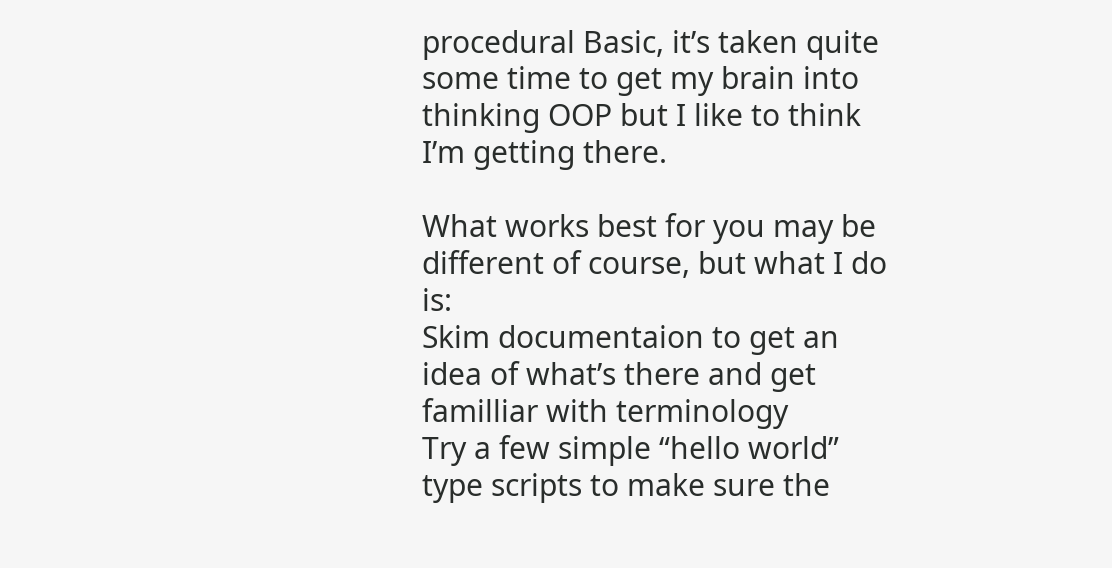procedural Basic, it’s taken quite some time to get my brain into thinking OOP but I like to think I’m getting there.

What works best for you may be different of course, but what I do is:
Skim documentaion to get an idea of what’s there and get familliar with terminology
Try a few simple “hello world” type scripts to make sure the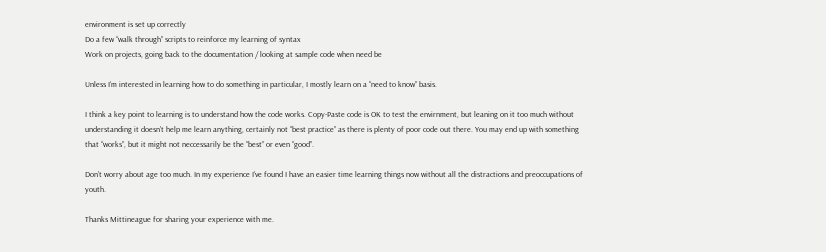environment is set up correctly
Do a few “walk through” scripts to reinforce my learning of syntax
Work on projects, going back to the documentation / looking at sample code when need be

Unless I’m interested in learning how to do something in particular, I mostly learn on a “need to know” basis.

I think a key point to learning is to understand how the code works. Copy-Paste code is OK to test the envirnment, but leaning on it too much without understanding it doesn’t help me learn anything, certainly not “best practice” as there is plenty of poor code out there. You may end up with something that “works”, but it might not neccessarily be the “best” or even “good”.

Don’t worry about age too much. In my experience I’ve found I have an easier time learning things now without all the distractions and preoccupations of youth.

Thanks Mittineague for sharing your experience with me.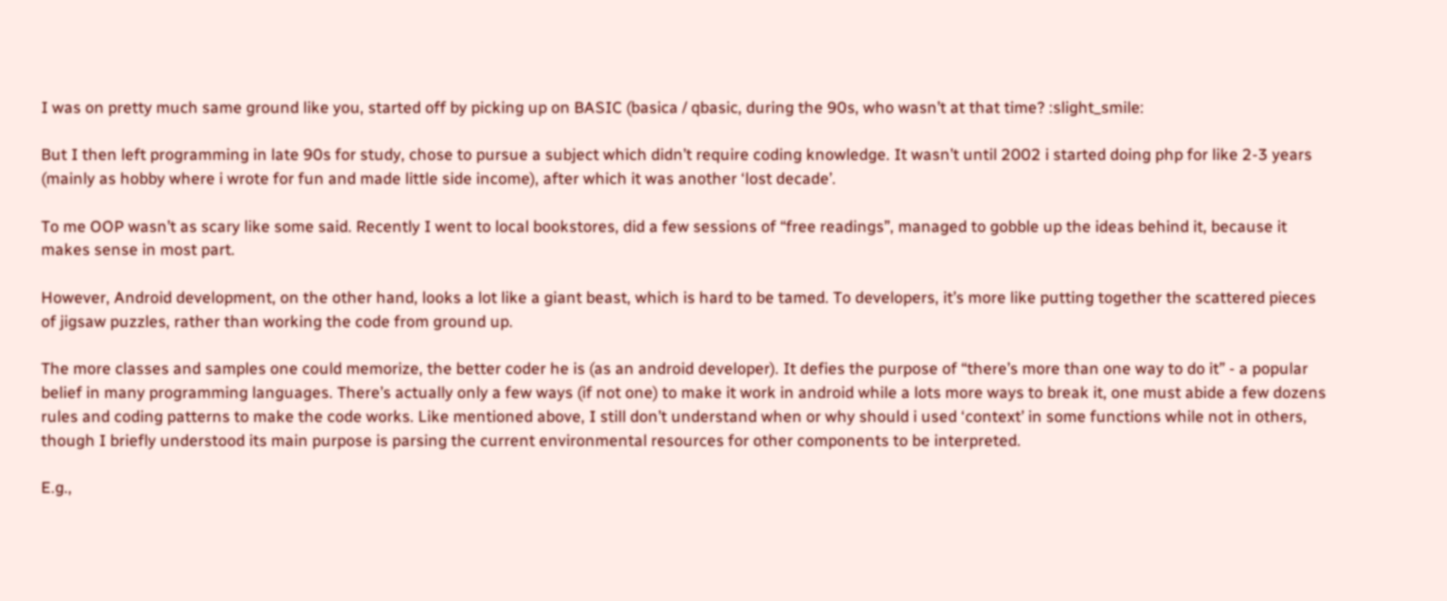I was on pretty much same ground like you, started off by picking up on BASIC (basica / qbasic, during the 90s, who wasn’t at that time? :slight_smile:

But I then left programming in late 90s for study, chose to pursue a subject which didn’t require coding knowledge. It wasn’t until 2002 i started doing php for like 2-3 years (mainly as hobby where i wrote for fun and made little side income), after which it was another ‘lost decade’.

To me OOP wasn’t as scary like some said. Recently I went to local bookstores, did a few sessions of “free readings”, managed to gobble up the ideas behind it, because it makes sense in most part.

However, Android development, on the other hand, looks a lot like a giant beast, which is hard to be tamed. To developers, it’s more like putting together the scattered pieces of jigsaw puzzles, rather than working the code from ground up.

The more classes and samples one could memorize, the better coder he is (as an android developer). It defies the purpose of “there’s more than one way to do it” - a popular belief in many programming languages. There’s actually only a few ways (if not one) to make it work in android while a lots more ways to break it, one must abide a few dozens rules and coding patterns to make the code works. Like mentioned above, I still don’t understand when or why should i used ‘context’ in some functions while not in others, though I briefly understood its main purpose is parsing the current environmental resources for other components to be interpreted.

E.g.,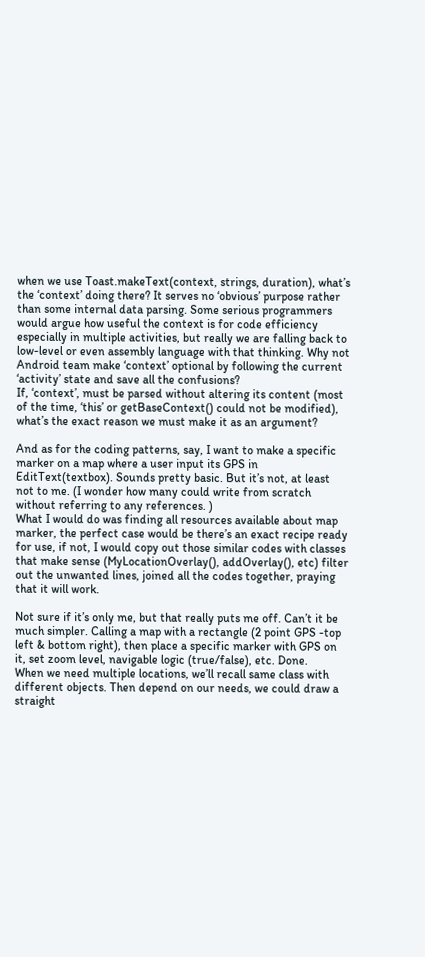when we use Toast.makeText(context, strings, duration), what’s the ‘context’ doing there? It serves no ‘obvious’ purpose rather than some internal data parsing. Some serious programmers would argue how useful the context is for code efficiency especially in multiple activities, but really we are falling back to low-level or even assembly language with that thinking. Why not Android team make ‘context’ optional by following the current ‘activity’ state and save all the confusions?
If, ‘context’, must be parsed without altering its content (most of the time, ‘this’ or getBaseContext() could not be modified), what’s the exact reason we must make it as an argument?

And as for the coding patterns, say, I want to make a specific marker on a map where a user input its GPS in EditText(textbox). Sounds pretty basic. But it’s not, at least not to me. (I wonder how many could write from scratch without referring to any references. )
What I would do was finding all resources available about map marker, the perfect case would be there’s an exact recipe ready for use, if not, I would copy out those similar codes with classes that make sense (MyLocationOverlay(), addOverlay(), etc) filter out the unwanted lines, joined all the codes together, praying that it will work.

Not sure if it’s only me, but that really puts me off. Can’t it be much simpler. Calling a map with a rectangle (2 point GPS -top left & bottom right), then place a specific marker with GPS on it, set zoom level, navigable logic (true/false), etc. Done.
When we need multiple locations, we’ll recall same class with different objects. Then depend on our needs, we could draw a straight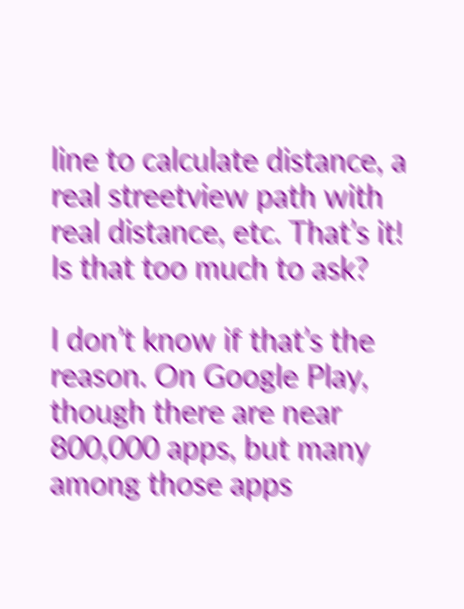line to calculate distance, a real streetview path with real distance, etc. That’s it! Is that too much to ask?

I don’t know if that’s the reason. On Google Play, though there are near 800,000 apps, but many among those apps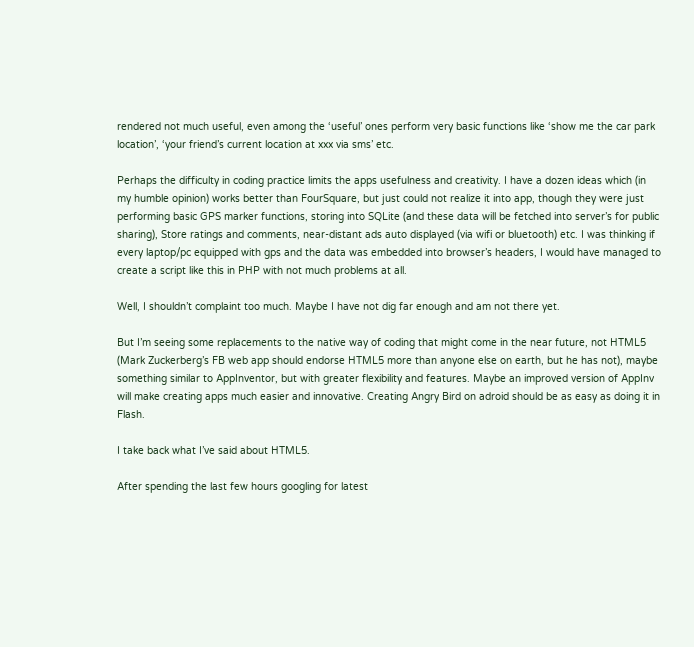rendered not much useful, even among the ‘useful’ ones perform very basic functions like ‘show me the car park location’, ‘your friend’s current location at xxx via sms’ etc.

Perhaps the difficulty in coding practice limits the apps usefulness and creativity. I have a dozen ideas which (in my humble opinion) works better than FourSquare, but just could not realize it into app, though they were just performing basic GPS marker functions, storing into SQLite (and these data will be fetched into server’s for public sharing), Store ratings and comments, near-distant ads auto displayed (via wifi or bluetooth) etc. I was thinking if every laptop/pc equipped with gps and the data was embedded into browser’s headers, I would have managed to create a script like this in PHP with not much problems at all.

Well, I shouldn’t complaint too much. Maybe I have not dig far enough and am not there yet.

But I’m seeing some replacements to the native way of coding that might come in the near future, not HTML5 (Mark Zuckerberg’s FB web app should endorse HTML5 more than anyone else on earth, but he has not), maybe something similar to AppInventor, but with greater flexibility and features. Maybe an improved version of AppInv will make creating apps much easier and innovative. Creating Angry Bird on adroid should be as easy as doing it in Flash.

I take back what I’ve said about HTML5.

After spending the last few hours googling for latest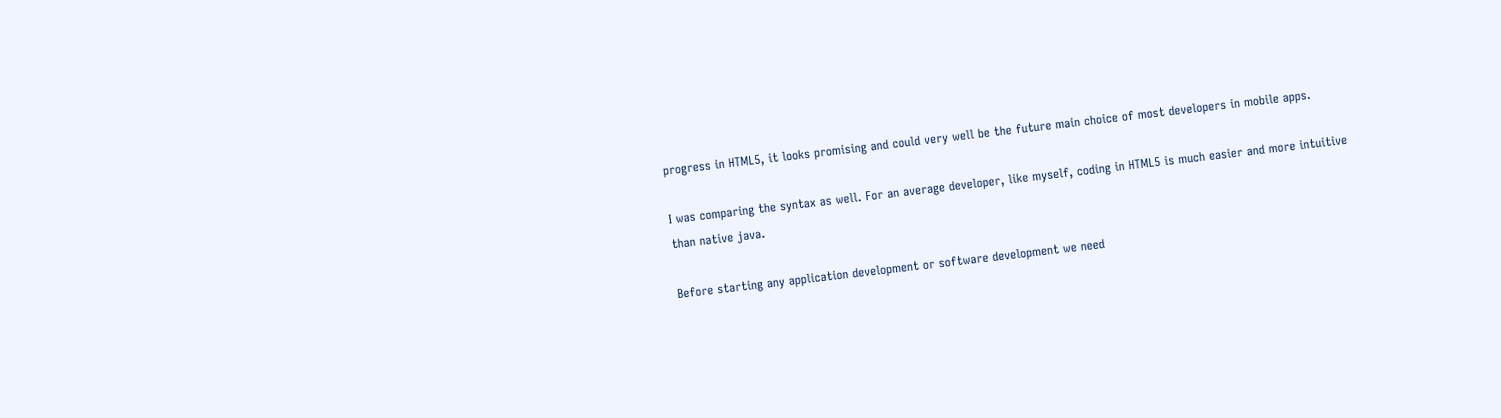progress in HTML5, it looks promising and could very well be the future main choice of most developers in mobile apps.

I was comparing the syntax as well. For an average developer, like myself, coding in HTML5 is much easier and more intuitive than native java.

Before starting any application development or software development we need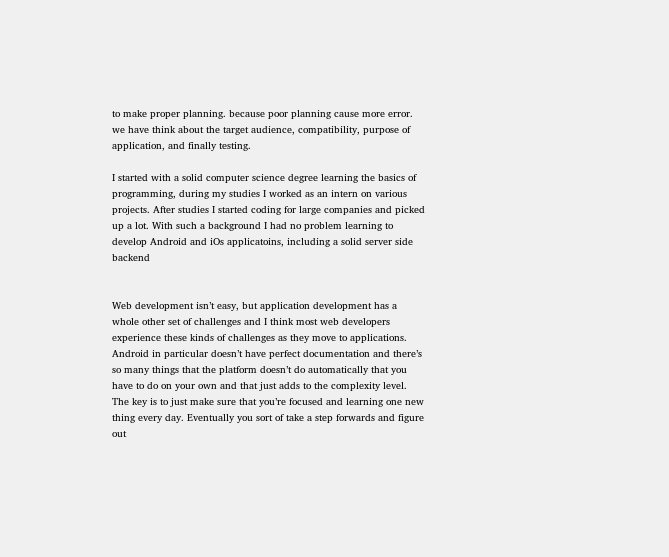to make proper planning. because poor planning cause more error. we have think about the target audience, compatibility, purpose of application, and finally testing.

I started with a solid computer science degree learning the basics of programming, during my studies I worked as an intern on various projects. After studies I started coding for large companies and picked up a lot. With such a background I had no problem learning to develop Android and iOs applicatoins, including a solid server side backend


Web development isn’t easy, but application development has a whole other set of challenges and I think most web developers experience these kinds of challenges as they move to applications. Android in particular doesn’t have perfect documentation and there’s so many things that the platform doesn’t do automatically that you have to do on your own and that just adds to the complexity level. The key is to just make sure that you’re focused and learning one new thing every day. Eventually you sort of take a step forwards and figure out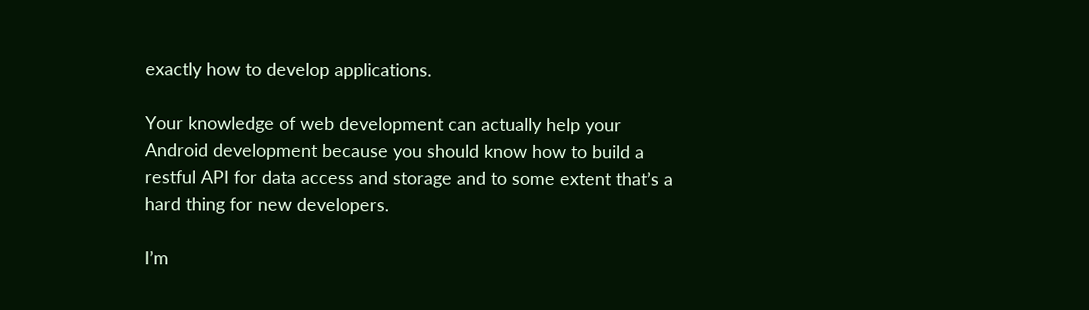exactly how to develop applications.

Your knowledge of web development can actually help your Android development because you should know how to build a restful API for data access and storage and to some extent that’s a hard thing for new developers.

I’m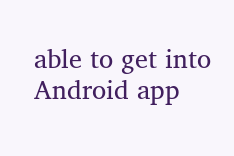able to get into Android app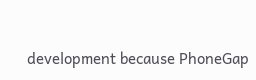development because PhoneGap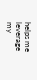helps me leverage my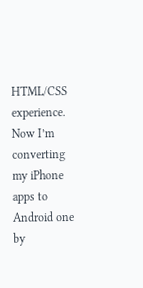HTML/CSS experience. Now I’m converting my iPhone apps to Android one by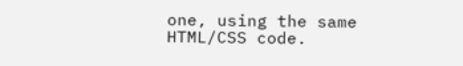one, using the same HTML/CSS code.